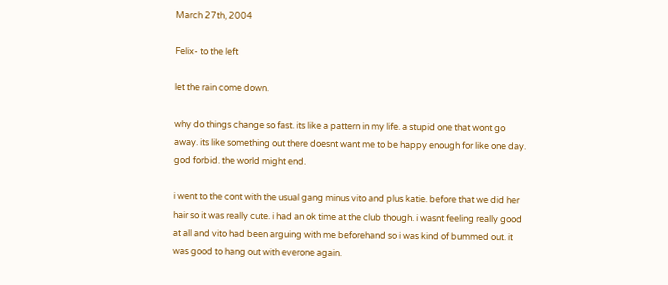March 27th, 2004

Felix- to the left

let the rain come down.

why do things change so fast. its like a pattern in my life. a stupid one that wont go away. its like something out there doesnt want me to be happy enough for like one day. god forbid. the world might end.

i went to the cont with the usual gang minus vito and plus katie. before that we did her hair so it was really cute. i had an ok time at the club though. i wasnt feeling really good at all and vito had been arguing with me beforehand so i was kind of bummed out. it was good to hang out with everone again.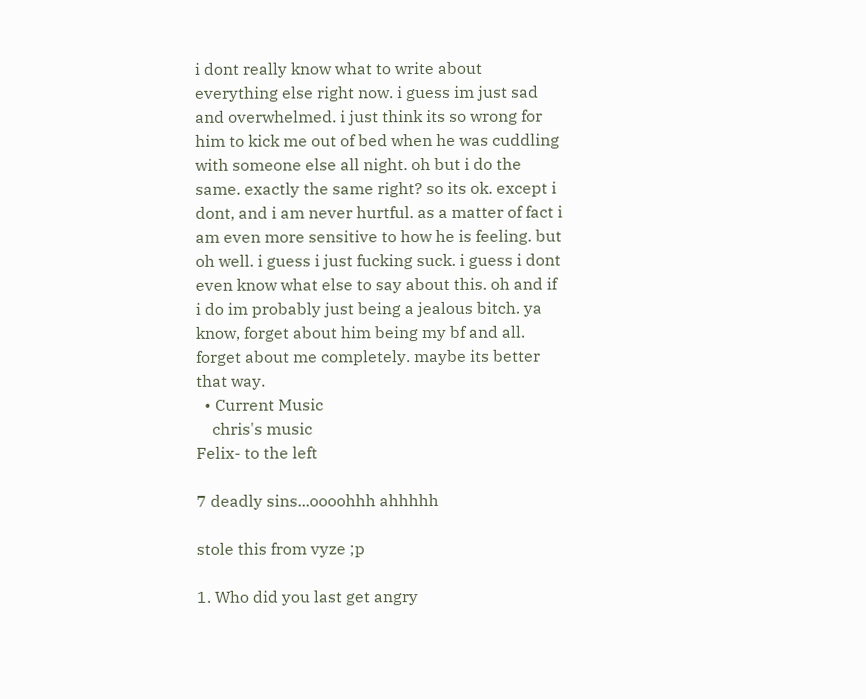i dont really know what to write about everything else right now. i guess im just sad and overwhelmed. i just think its so wrong for him to kick me out of bed when he was cuddling with someone else all night. oh but i do the same. exactly the same right? so its ok. except i dont, and i am never hurtful. as a matter of fact i am even more sensitive to how he is feeling. but oh well. i guess i just fucking suck. i guess i dont even know what else to say about this. oh and if i do im probably just being a jealous bitch. ya know, forget about him being my bf and all. forget about me completely. maybe its better that way.
  • Current Music
    chris's music
Felix- to the left

7 deadly sins...oooohhh ahhhhh

stole this from vyze ;p

1. Who did you last get angry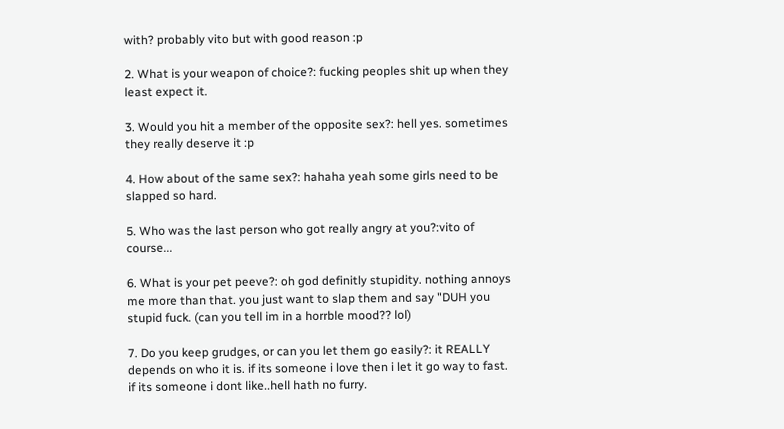with? probably vito but with good reason :p

2. What is your weapon of choice?: fucking peoples shit up when they least expect it.

3. Would you hit a member of the opposite sex?: hell yes. sometimes they really deserve it :p

4. How about of the same sex?: hahaha yeah some girls need to be slapped so hard.

5. Who was the last person who got really angry at you?:vito of course...

6. What is your pet peeve?: oh god definitly stupidity. nothing annoys me more than that. you just want to slap them and say "DUH you stupid fuck. (can you tell im in a horrble mood?? lol)

7. Do you keep grudges, or can you let them go easily?: it REALLY depends on who it is. if its someone i love then i let it go way to fast. if its someone i dont like..hell hath no furry.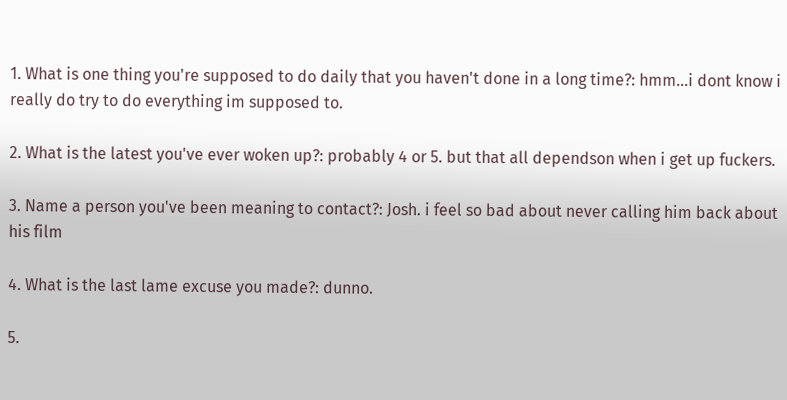1. What is one thing you're supposed to do daily that you haven't done in a long time?: hmm...i dont know i really do try to do everything im supposed to.

2. What is the latest you've ever woken up?: probably 4 or 5. but that all dependson when i get up fuckers.

3. Name a person you've been meaning to contact?: Josh. i feel so bad about never calling him back about his film

4. What is the last lame excuse you made?: dunno.

5.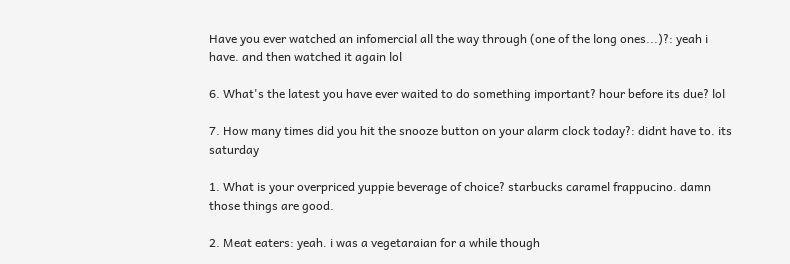Have you ever watched an infomercial all the way through (one of the long ones...)?: yeah i have. and then watched it again lol

6. What's the latest you have ever waited to do something important? hour before its due? lol

7. How many times did you hit the snooze button on your alarm clock today?: didnt have to. its saturday

1. What is your overpriced yuppie beverage of choice? starbucks caramel frappucino. damn those things are good.

2. Meat eaters: yeah. i was a vegetaraian for a while though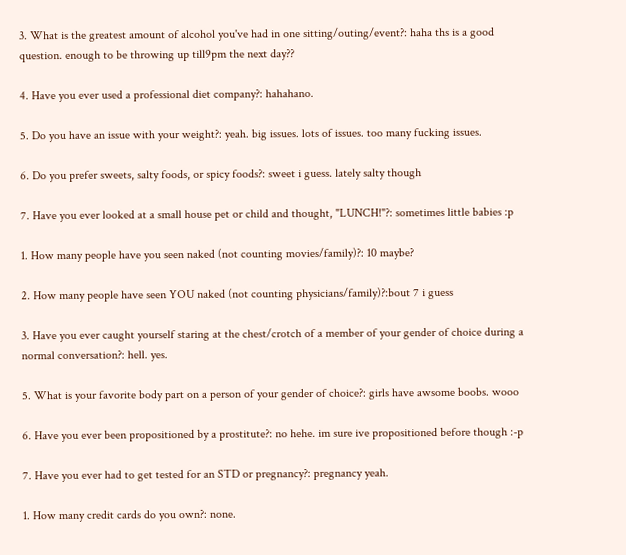3. What is the greatest amount of alcohol you've had in one sitting/outing/event?: haha ths is a good question. enough to be throwing up till9pm the next day??

4. Have you ever used a professional diet company?: hahahano.

5. Do you have an issue with your weight?: yeah. big issues. lots of issues. too many fucking issues.

6. Do you prefer sweets, salty foods, or spicy foods?: sweet i guess. lately salty though

7. Have you ever looked at a small house pet or child and thought, "LUNCH!"?: sometimes little babies :p

1. How many people have you seen naked (not counting movies/family)?: 10 maybe?

2. How many people have seen YOU naked (not counting physicians/family)?:bout 7 i guess

3. Have you ever caught yourself staring at the chest/crotch of a member of your gender of choice during a normal conversation?: hell. yes.

5. What is your favorite body part on a person of your gender of choice?: girls have awsome boobs. wooo

6. Have you ever been propositioned by a prostitute?: no hehe. im sure ive propositioned before though :-p

7. Have you ever had to get tested for an STD or pregnancy?: pregnancy yeah.

1. How many credit cards do you own?: none.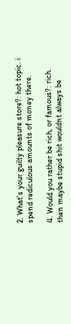2. What's your guilty pleasure store?: hot topic. i spend rediculous amounts of money there.

4. Would you rather be rich, or famous?: rich. then maybe stupid shit wouldnt always be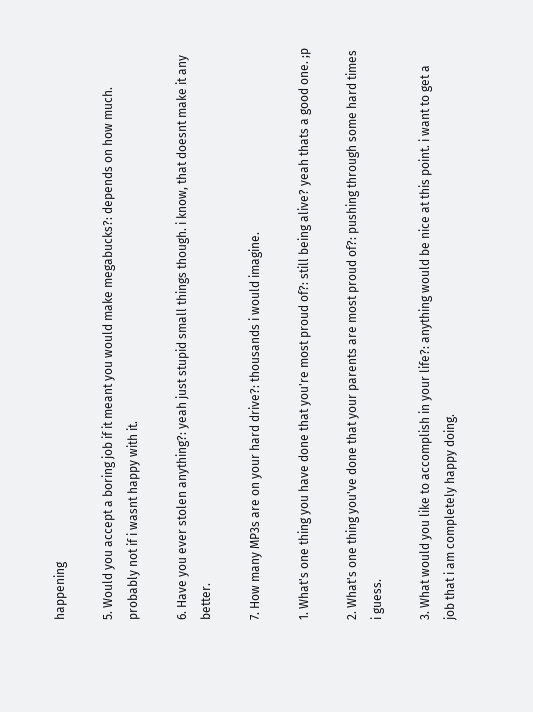happening

5. Would you accept a boring job if it meant you would make megabucks?: depends on how much. probably not if i wasnt happy with it.

6. Have you ever stolen anything?: yeah just stupid small things though. i know, that doesnt make it any better.

7. How many MP3s are on your hard drive?: thousands i would imagine.

1. What's one thing you have done that you're most proud of?: still being alive? yeah thats a good one. ;p

2. What's one thing you've done that your parents are most proud of?: pushing through some hard times i guess.

3. What would you like to accomplish in your life?: anything would be nice at this point. i want to get a job that i am completely happy doing.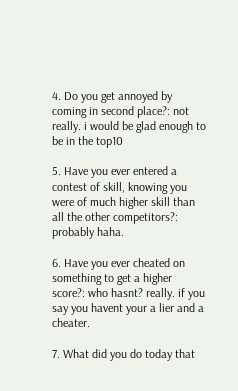4. Do you get annoyed by coming in second place?: not really. i would be glad enough to be in the top10

5. Have you ever entered a contest of skill, knowing you were of much higher skill than all the other competitors?: probably haha.

6. Have you ever cheated on something to get a higher score?: who hasnt? really. if you say you havent your a lier and a cheater.

7. What did you do today that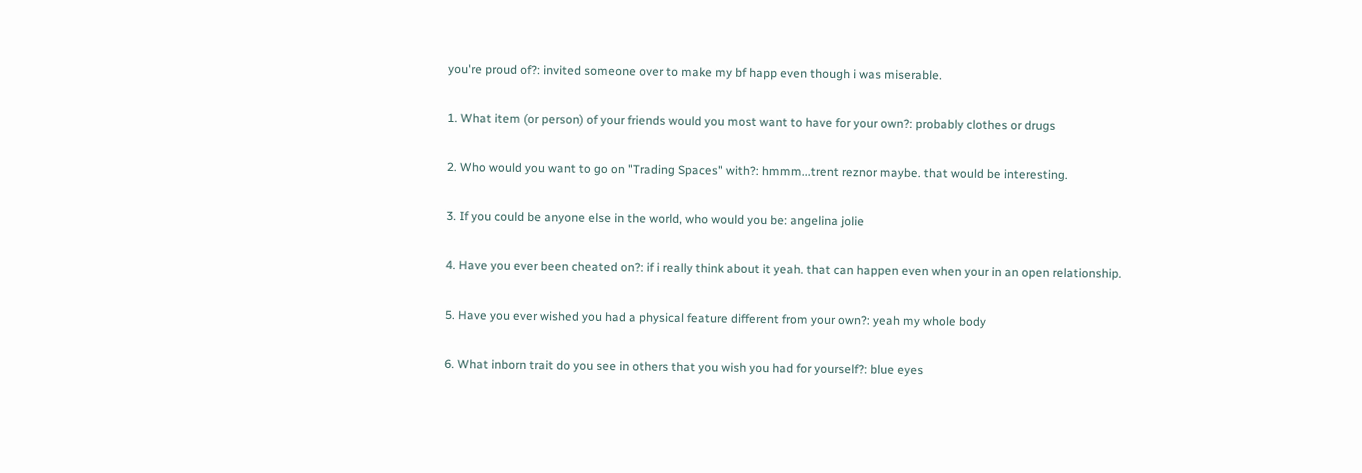you're proud of?: invited someone over to make my bf happ even though i was miserable.

1. What item (or person) of your friends would you most want to have for your own?: probably clothes or drugs

2. Who would you want to go on "Trading Spaces" with?: hmmm...trent reznor maybe. that would be interesting.

3. If you could be anyone else in the world, who would you be: angelina jolie

4. Have you ever been cheated on?: if i really think about it yeah. that can happen even when your in an open relationship.

5. Have you ever wished you had a physical feature different from your own?: yeah my whole body

6. What inborn trait do you see in others that you wish you had for yourself?: blue eyes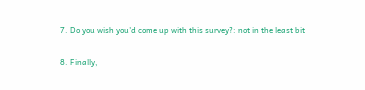7. Do you wish you'd come up with this survey?: not in the least bit

8. Finally,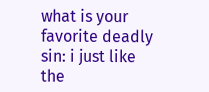what is your favorite deadly sin: i just like the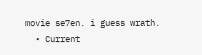movie se7en. i guess wrath.
  • Current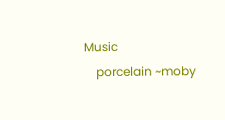Music
    porcelain ~moby